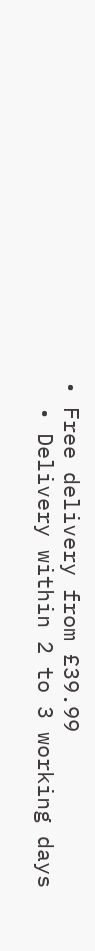• Free delivery from £39.99
  • Delivery within 2 to 3 working days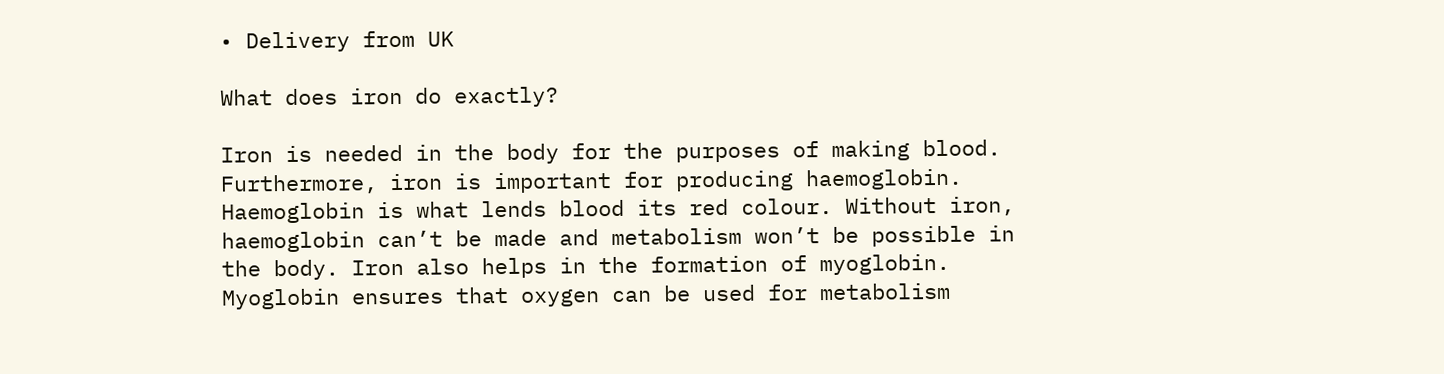• Delivery from UK

What does iron do exactly?

Iron is needed in the body for the purposes of making blood. Furthermore, iron is important for producing haemoglobin. Haemoglobin is what lends blood its red colour. Without iron, haemoglobin can’t be made and metabolism won’t be possible in the body. Iron also helps in the formation of myoglobin. Myoglobin ensures that oxygen can be used for metabolism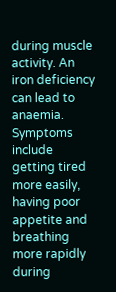during muscle activity. An iron deficiency can lead to anaemia. Symptoms include getting tired more easily, having poor appetite and breathing more rapidly during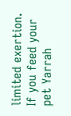limited exertion. If you feed your pet Yarrah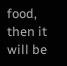food, then it will be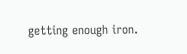getting enough iron.